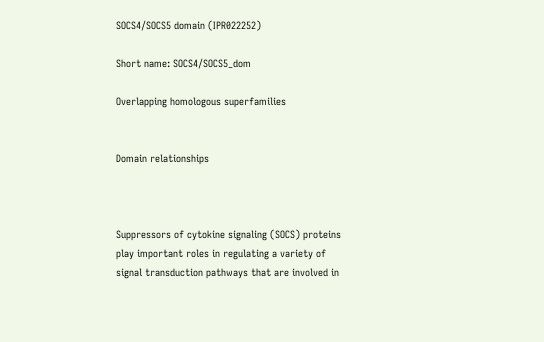SOCS4/SOCS5 domain (IPR022252)

Short name: SOCS4/SOCS5_dom

Overlapping homologous superfamilies


Domain relationships



Suppressors of cytokine signaling (SOCS) proteins play important roles in regulating a variety of signal transduction pathways that are involved in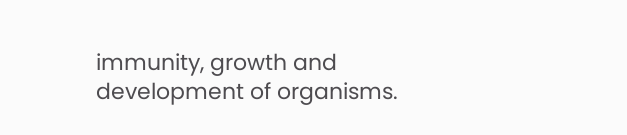immunity, growth and development of organisms.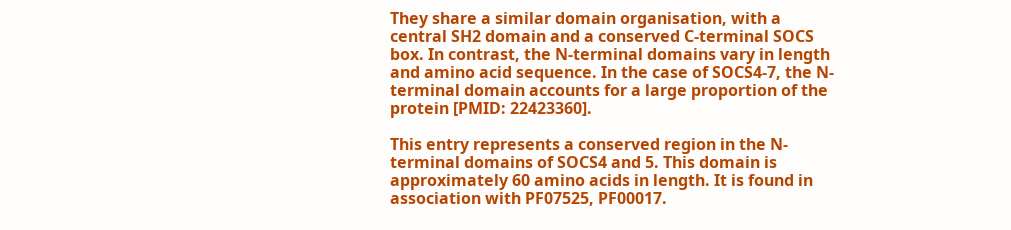They share a similar domain organisation, with a central SH2 domain and a conserved C-terminal SOCS box. In contrast, the N-terminal domains vary in length and amino acid sequence. In the case of SOCS4-7, the N-terminal domain accounts for a large proportion of the protein [PMID: 22423360].

This entry represents a conserved region in the N-terminal domains of SOCS4 and 5. This domain is approximately 60 amino acids in length. It is found in association with PF07525, PF00017.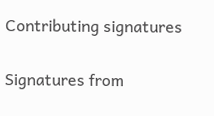Contributing signatures

Signatures from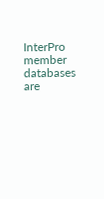InterPro member databases are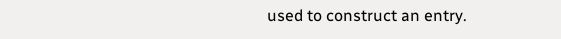used to construct an entry.